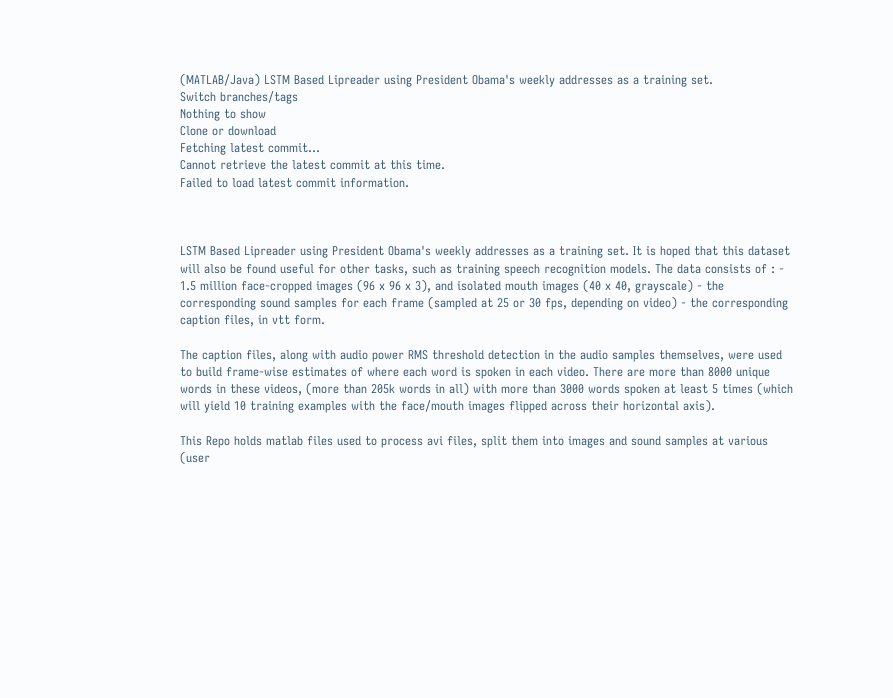(MATLAB/Java) LSTM Based Lipreader using President Obama's weekly addresses as a training set.
Switch branches/tags
Nothing to show
Clone or download
Fetching latest commit…
Cannot retrieve the latest commit at this time.
Failed to load latest commit information.



LSTM Based Lipreader using President Obama's weekly addresses as a training set. It is hoped that this dataset will also be found useful for other tasks, such as training speech recognition models. The data consists of : - 1.5 million face-cropped images (96 x 96 x 3), and isolated mouth images (40 x 40, grayscale) - the corresponding sound samples for each frame (sampled at 25 or 30 fps, depending on video) - the corresponding caption files, in vtt form.

The caption files, along with audio power RMS threshold detection in the audio samples themselves, were used to build frame-wise estimates of where each word is spoken in each video. There are more than 8000 unique words in these videos, (more than 205k words in all) with more than 3000 words spoken at least 5 times (which will yield 10 training examples with the face/mouth images flipped across their horizontal axis).

This Repo holds matlab files used to process avi files, split them into images and sound samples at various (user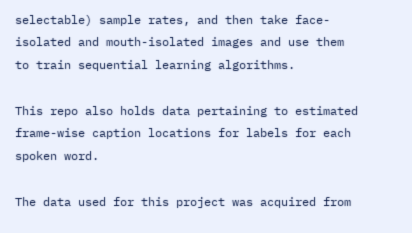selectable) sample rates, and then take face-isolated and mouth-isolated images and use them to train sequential learning algorithms.

This repo also holds data pertaining to estimated frame-wise caption locations for labels for each spoken word.

The data used for this project was acquired from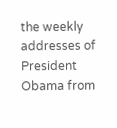the weekly addresses of President Obama from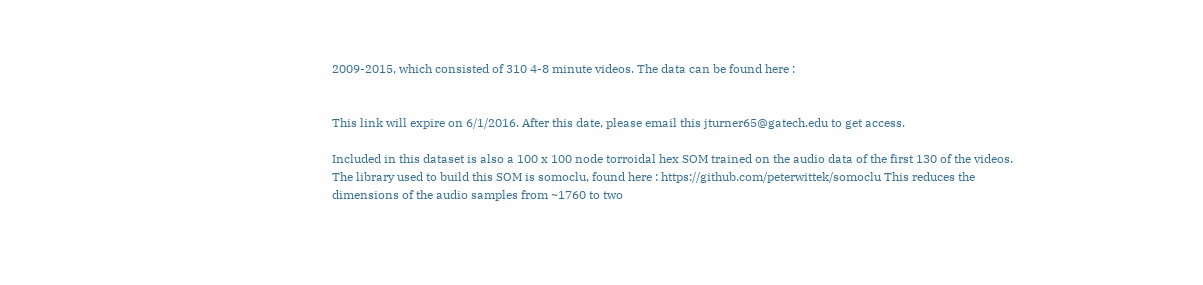2009-2015, which consisted of 310 4-8 minute videos. The data can be found here :


This link will expire on 6/1/2016. After this date, please email this jturner65@gatech.edu to get access.

Included in this dataset is also a 100 x 100 node torroidal hex SOM trained on the audio data of the first 130 of the videos. The library used to build this SOM is somoclu, found here : https://github.com/peterwittek/somoclu This reduces the dimensions of the audio samples from ~1760 to two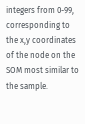integers from 0-99, corresponding to the x,y coordinates of the node on the SOM most similar to the sample.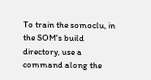To train the somoclu, in the SOM's build directory, use a command along the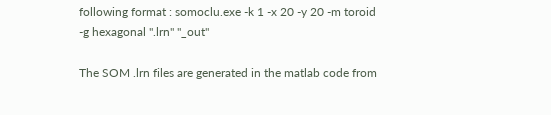following format : somoclu.exe -k 1 -x 20 -y 20 -m toroid -g hexagonal ".lrn" "_out"

The SOM .lrn files are generated in the matlab code from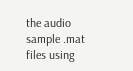the audio sample .mat files using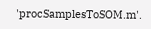'procSamplesToSOM.m'.